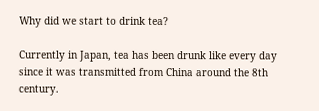Why did we start to drink tea?

Currently in Japan, tea has been drunk like every day since it was transmitted from China around the 8th century.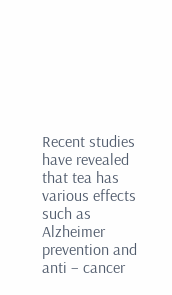Recent studies have revealed that tea has various effects such as Alzheimer prevention and anti – cancer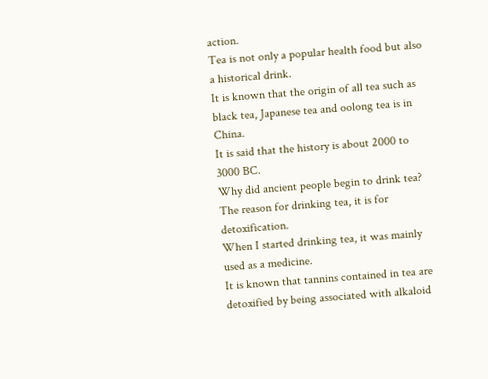action.
Tea is not only a popular health food but also a historical drink.
It is known that the origin of all tea such as black tea, Japanese tea and oolong tea is in China.
It is said that the history is about 2000 to 3000 BC.
Why did ancient people begin to drink tea?
The reason for drinking tea, it is for detoxification.
When I started drinking tea, it was mainly used as a medicine.
It is known that tannins contained in tea are detoxified by being associated with alkaloid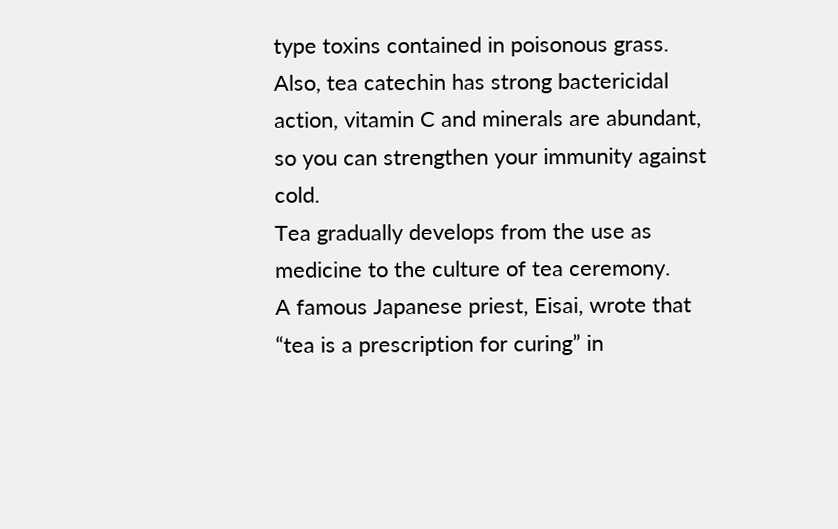type toxins contained in poisonous grass.
Also, tea catechin has strong bactericidal action, vitamin C and minerals are abundant, so you can strengthen your immunity against cold.
Tea gradually develops from the use as medicine to the culture of tea ceremony.
A famous Japanese priest, Eisai, wrote that “tea is a prescription for curing” in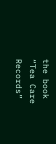the book “Tea Care Records”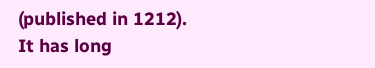(published in 1212).
It has long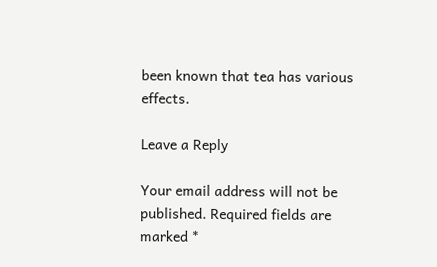been known that tea has various effects.

Leave a Reply

Your email address will not be published. Required fields are marked *